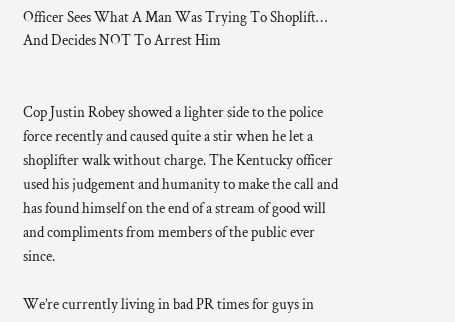Officer Sees What A Man Was Trying To Shoplift… And Decides NOT To Arrest Him


Cop Justin Robey showed a lighter side to the police force recently and caused quite a stir when he let a shoplifter walk without charge. The Kentucky officer used his judgement and humanity to make the call and has found himself on the end of a stream of good will and compliments from members of the public ever since.

We’re currently living in bad PR times for guys in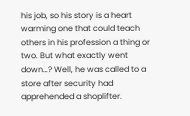his job, so his story is a heart warming one that could teach others in his profession a thing or two. But what exactly went down…? Well, he was called to a store after security had apprehended a shoplifter.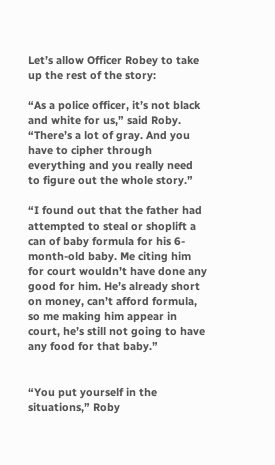Let’s allow Officer Robey to take up the rest of the story:

“As a police officer, it’s not black and white for us,” said Roby. “There’s a lot of gray. And you have to cipher through everything and you really need to figure out the whole story.”

“I found out that the father had attempted to steal or shoplift a can of baby formula for his 6-month-old baby. Me citing him for court wouldn’t have done any good for him. He’s already short on money, can’t afford formula, so me making him appear in court, he’s still not going to have any food for that baby.”


“You put yourself in the situations,” Roby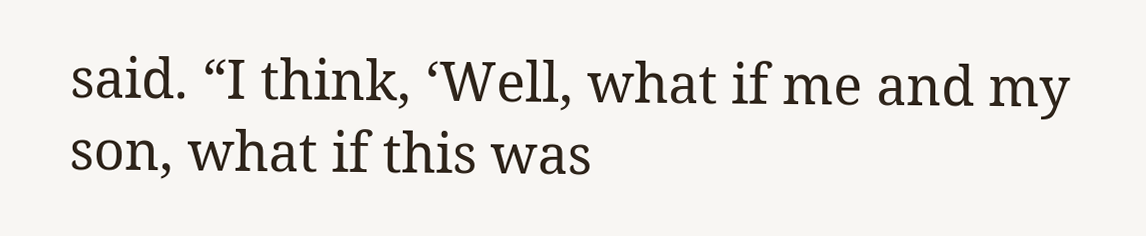said. “I think, ‘Well, what if me and my son, what if this was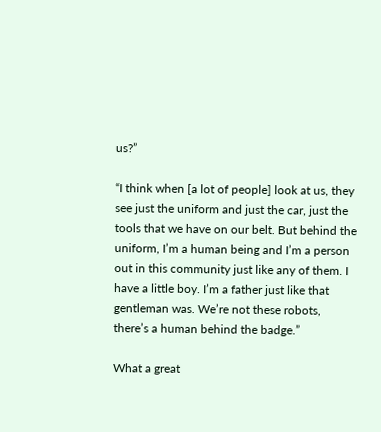us?”

“I think when [a lot of people] look at us, they see just the uniform and just the car, just the tools that we have on our belt. But behind the uniform, I’m a human being and I’m a person out in this community just like any of them. I have a little boy. I’m a father just like that gentleman was. We’re not these robots, there’s a human behind the badge.”

What a great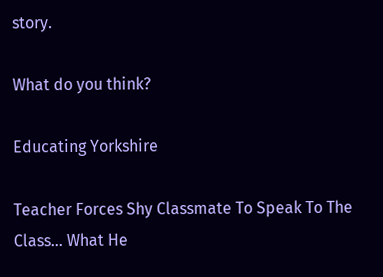story.

What do you think?

Educating Yorkshire

Teacher Forces Shy Classmate To Speak To The Class… What He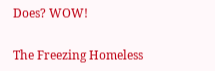Does? WOW!

The Freezing Homeless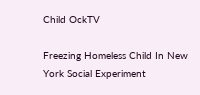Child OckTV

Freezing Homeless Child In New York Social Experiment